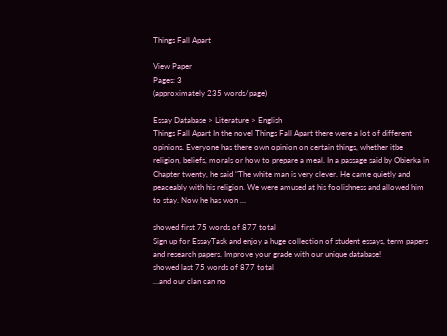Things Fall Apart

View Paper
Pages: 3
(approximately 235 words/page)

Essay Database > Literature > English
Things Fall Apart In the novel Things Fall Apart there were a lot of different opinions. Everyone has there own opinion on certain things, whether itbe religion, beliefs, morals or how to prepare a meal. In a passage said by Obierka in Chapter twenty, he said "The white man is very clever. He came quietly and peaceably with his religion. We were amused at his foolishness and allowed him to stay. Now he has won …

showed first 75 words of 877 total
Sign up for EssayTask and enjoy a huge collection of student essays, term papers and research papers. Improve your grade with our unique database!
showed last 75 words of 877 total
…and our clan can no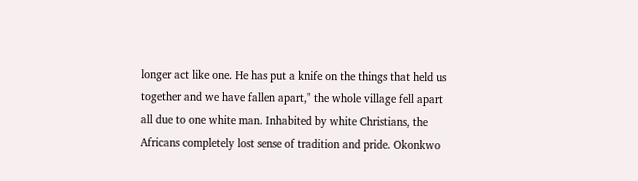longer act like one. He has put a knife on the things that held us together and we have fallen apart," the whole village fell apart all due to one white man. Inhabited by white Christians, the Africans completely lost sense of tradition and pride. Okonkwo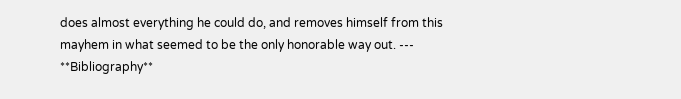does almost everything he could do, and removes himself from this mayhem in what seemed to be the only honorable way out. --- **Bibliography**